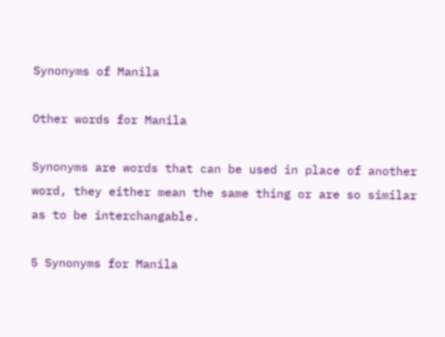Synonyms of Manila

Other words for Manila

Synonyms are words that can be used in place of another word, they either mean the same thing or are so similar as to be interchangable.

5 Synonyms for Manila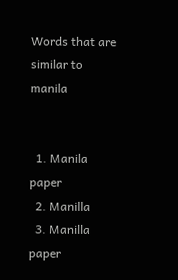Words that are similar to manila


  1. Manila paper
  2. Manilla
  3. Manilla paper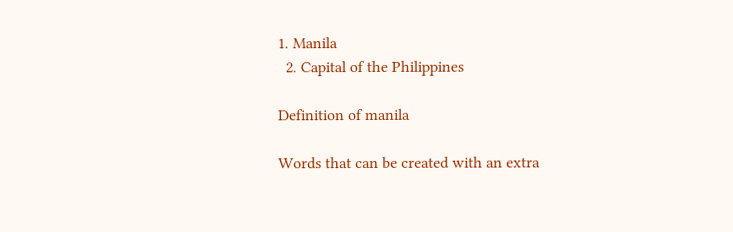1. Manila
  2. Capital of the Philippines

Definition of manila

Words that can be created with an extra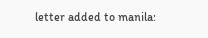letter added to manila: